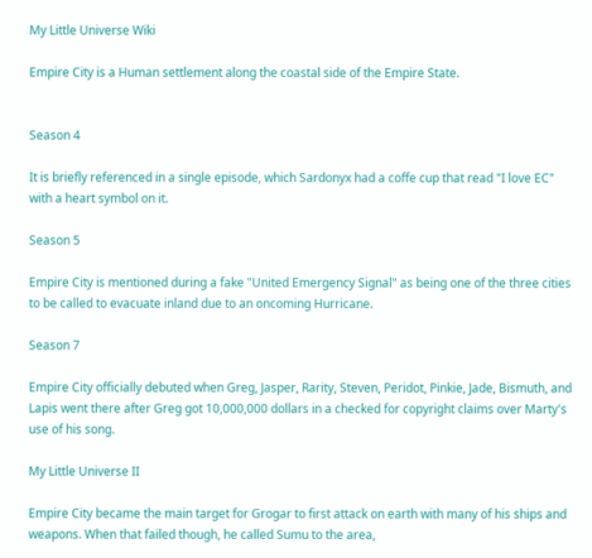My Little Universe Wiki

Empire City is a Human settlement along the coastal side of the Empire State.


Season 4

It is briefly referenced in a single episode, which Sardonyx had a coffe cup that read "I love EC" with a heart symbol on it.

Season 5

Empire City is mentioned during a fake "United Emergency Signal" as being one of the three cities to be called to evacuate inland due to an oncoming Hurricane.

Season 7

Empire City officially debuted when Greg, Jasper, Rarity, Steven, Peridot, Pinkie, Jade, Bismuth, and Lapis went there after Greg got 10,000,000 dollars in a checked for copyright claims over Marty's use of his song.

My Little Universe II

Empire City became the main target for Grogar to first attack on earth with many of his ships and weapons. When that failed though, he called Sumu to the area,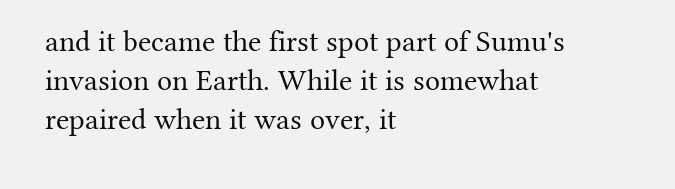and it became the first spot part of Sumu's invasion on Earth. While it is somewhat repaired when it was over, it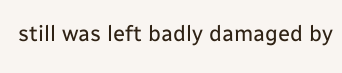still was left badly damaged by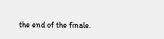the end of the finale.